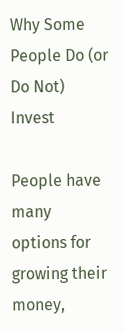Why Some People Do (or Do Not) Invest

People have many options for growing their money,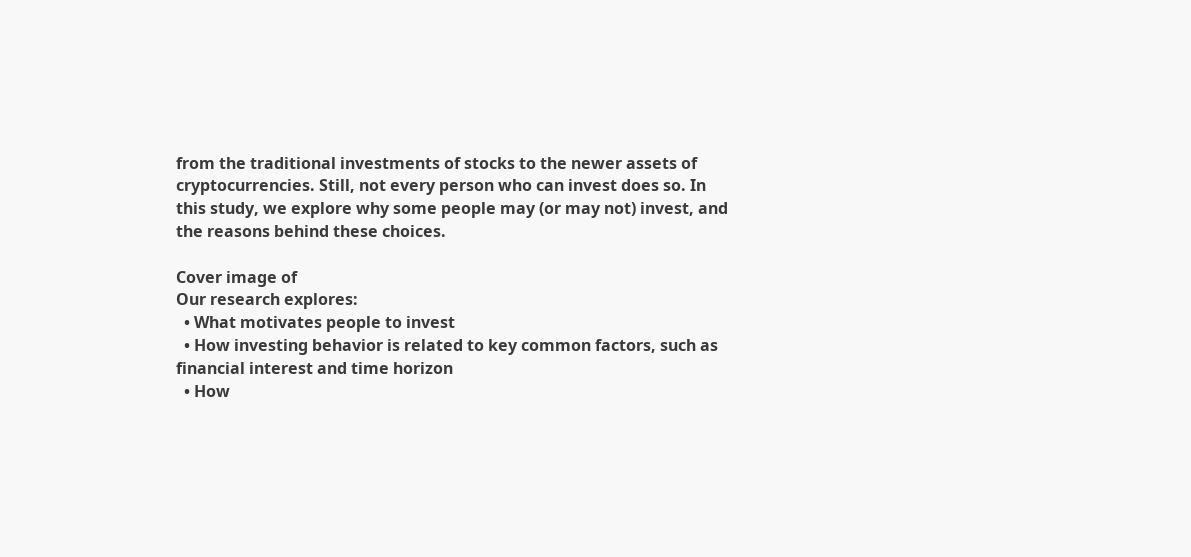from the traditional investments of stocks to the newer assets of cryptocurrencies. Still, not every person who can invest does so. In this study, we explore why some people may (or may not) invest, and the reasons behind these choices.

Cover image of
Our research explores:
  • What motivates people to invest
  • How investing behavior is related to key common factors, such as financial interest and time horizon
  • How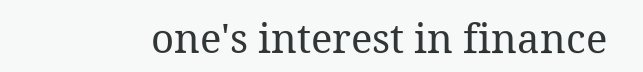one's interest in finance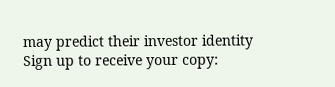may predict their investor identity
Sign up to receive your copy: